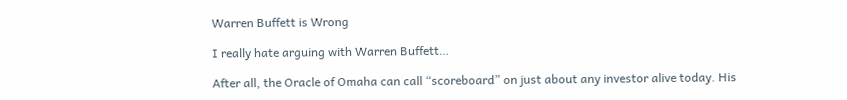Warren Buffett is Wrong

I really hate arguing with Warren Buffett…

After all, the Oracle of Omaha can call “scoreboard” on just about any investor alive today. His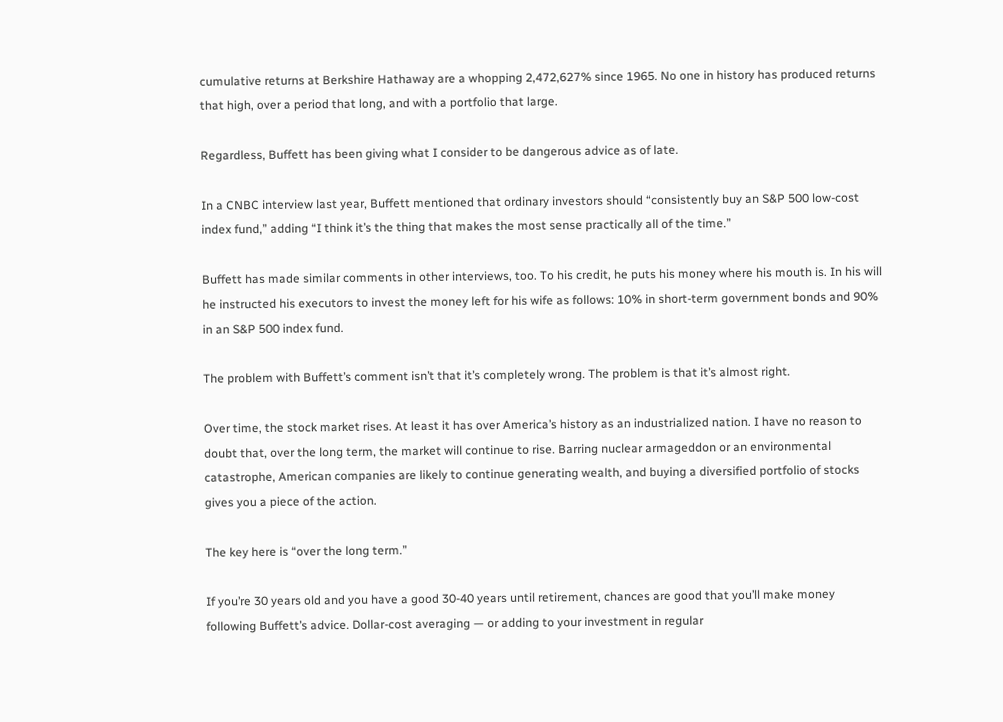cumulative returns at Berkshire Hathaway are a whopping 2,472,627% since 1965. No one in history has produced returns that high, over a period that long, and with a portfolio that large.

Regardless, Buffett has been giving what I consider to be dangerous advice as of late.

In a CNBC interview last year, Buffett mentioned that ordinary investors should “consistently buy an S&P 500 low-cost index fund,” adding “I think it’s the thing that makes the most sense practically all of the time.”

Buffett has made similar comments in other interviews, too. To his credit, he puts his money where his mouth is. In his will he instructed his executors to invest the money left for his wife as follows: 10% in short-term government bonds and 90% in an S&P 500 index fund.

The problem with Buffett’s comment isn’t that it’s completely wrong. The problem is that it’s almost right.

Over time, the stock market rises. At least it has over America’s history as an industrialized nation. I have no reason to doubt that, over the long term, the market will continue to rise. Barring nuclear armageddon or an environmental catastrophe, American companies are likely to continue generating wealth, and buying a diversified portfolio of stocks gives you a piece of the action.

The key here is “over the long term.”

If you’re 30 years old and you have a good 30-40 years until retirement, chances are good that you’ll make money following Buffett’s advice. Dollar-cost averaging — or adding to your investment in regular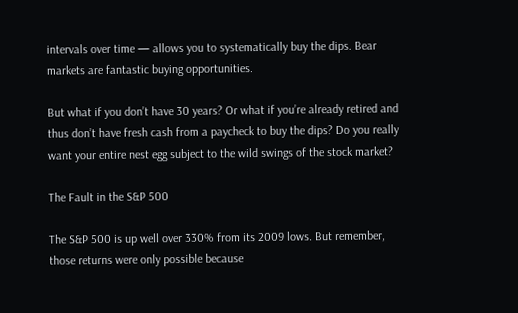intervals over time — allows you to systematically buy the dips. Bear markets are fantastic buying opportunities.

But what if you don’t have 30 years? Or what if you’re already retired and thus don’t have fresh cash from a paycheck to buy the dips? Do you really want your entire nest egg subject to the wild swings of the stock market?

The Fault in the S&P 500

The S&P 500 is up well over 330% from its 2009 lows. But remember, those returns were only possible because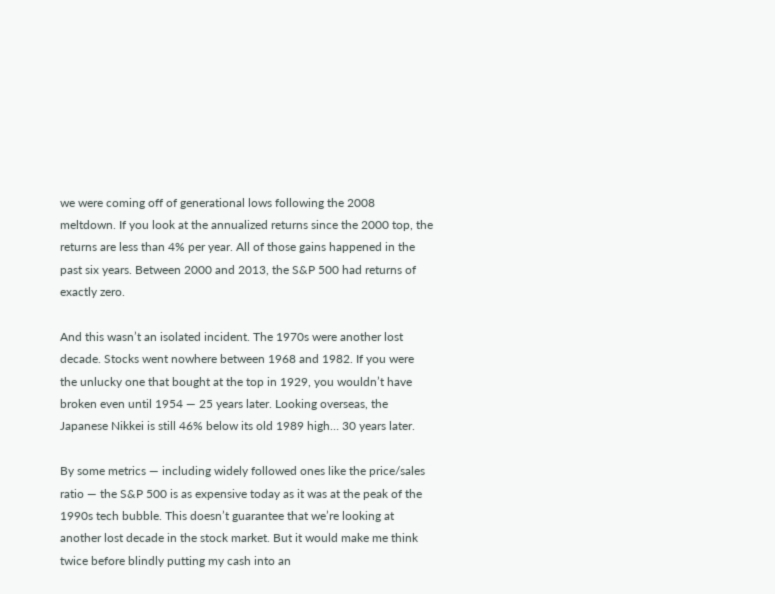we were coming off of generational lows following the 2008 meltdown. If you look at the annualized returns since the 2000 top, the returns are less than 4% per year. All of those gains happened in the past six years. Between 2000 and 2013, the S&P 500 had returns of exactly zero.

And this wasn’t an isolated incident. The 1970s were another lost decade. Stocks went nowhere between 1968 and 1982. If you were the unlucky one that bought at the top in 1929, you wouldn’t have broken even until 1954 — 25 years later. Looking overseas, the Japanese Nikkei is still 46% below its old 1989 high… 30 years later.

By some metrics — including widely followed ones like the price/sales ratio — the S&P 500 is as expensive today as it was at the peak of the 1990s tech bubble. This doesn’t guarantee that we’re looking at another lost decade in the stock market. But it would make me think twice before blindly putting my cash into an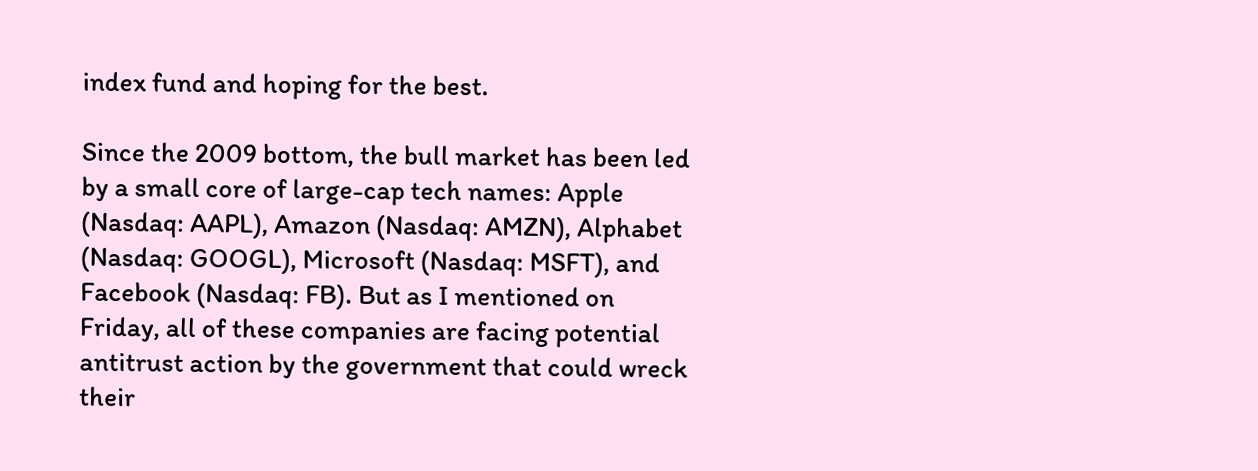index fund and hoping for the best.

Since the 2009 bottom, the bull market has been led by a small core of large-cap tech names: Apple (Nasdaq: AAPL), Amazon (Nasdaq: AMZN), Alphabet (Nasdaq: GOOGL), Microsoft (Nasdaq: MSFT), and Facebook (Nasdaq: FB). But as I mentioned on Friday, all of these companies are facing potential antitrust action by the government that could wreck their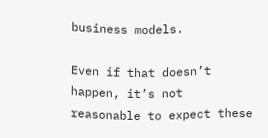business models.

Even if that doesn’t happen, it’s not reasonable to expect these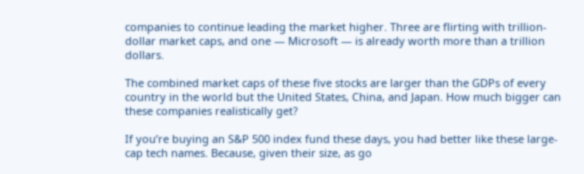companies to continue leading the market higher. Three are flirting with trillion-dollar market caps, and one — Microsoft — is already worth more than a trillion dollars.

The combined market caps of these five stocks are larger than the GDPs of every country in the world but the United States, China, and Japan. How much bigger can these companies realistically get?

If you’re buying an S&P 500 index fund these days, you had better like these large-cap tech names. Because, given their size, as go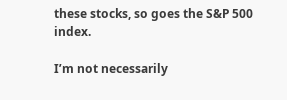these stocks, so goes the S&P 500 index.

I’m not necessarily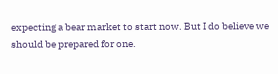expecting a bear market to start now. But I do believe we should be prepared for one.